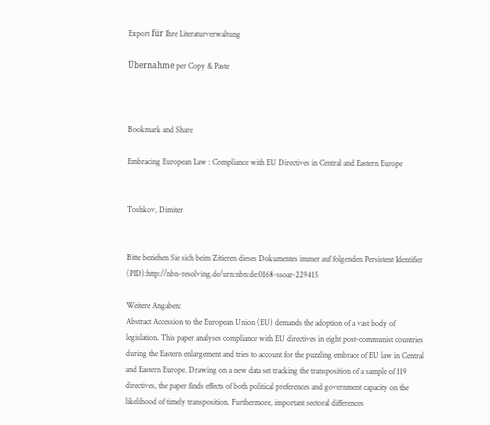Export für Ihre Literaturverwaltung

Übernahme per Copy & Paste



Bookmark and Share

Embracing European Law : Compliance with EU Directives in Central and Eastern Europe


Toshkov, Dimiter


Bitte beziehen Sie sich beim Zitieren dieses Dokumentes immer auf folgenden Persistent Identifier (PID):http://nbn-resolving.de/urn:nbn:de:0168-ssoar-229415

Weitere Angaben:
Abstract Accession to the European Union (EU) demands the adoption of a vast body of legislation. This paper analyses compliance with EU directives in eight post-communist countries during the Eastern enlargement and tries to account for the puzzling embrace of EU law in Central and Eastern Europe. Drawing on a new data set tracking the transposition of a sample of 119 directives, the paper finds effects of both political preferences and government capacity on the likelihood of timely transposition. Furthermore, important sectoral differences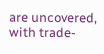are uncovered, with trade-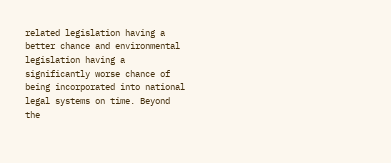related legislation having a better chance and environmental legislation having a significantly worse chance of being incorporated into national legal systems on time. Beyond the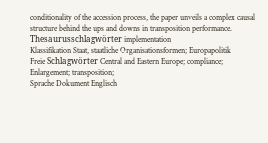conditionality of the accession process, the paper unveils a complex causal structure behind the ups and downs in transposition performance.
Thesaurusschlagwörter implementation
Klassifikation Staat, staatliche Organisationsformen; Europapolitik
Freie Schlagwörter Central and Eastern Europe; compliance; Enlargement; transposition;
Sprache Dokument Englisch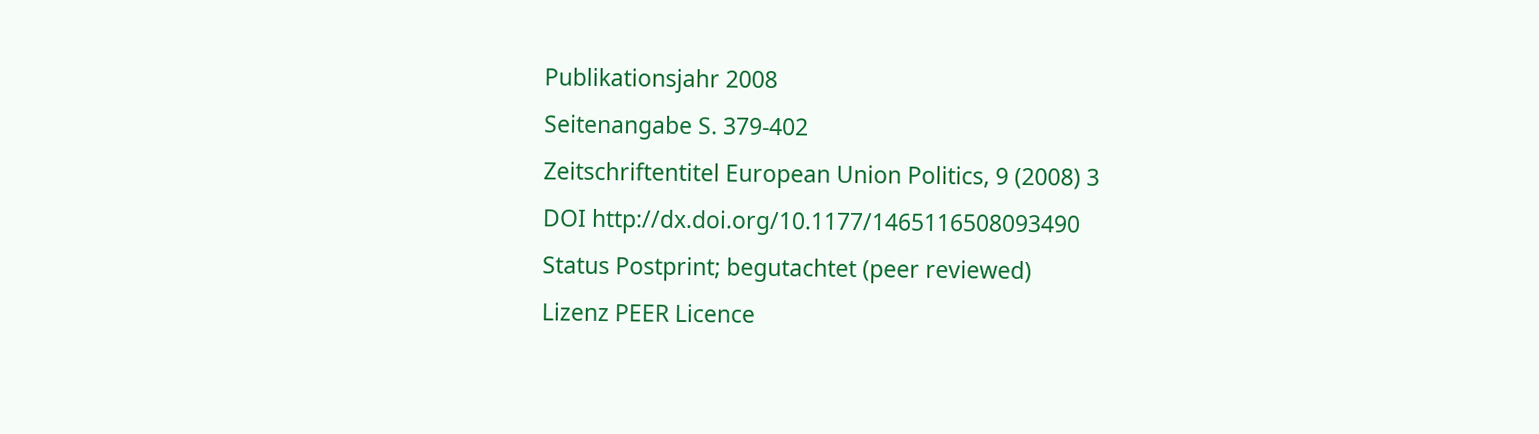Publikationsjahr 2008
Seitenangabe S. 379-402
Zeitschriftentitel European Union Politics, 9 (2008) 3
DOI http://dx.doi.org/10.1177/1465116508093490
Status Postprint; begutachtet (peer reviewed)
Lizenz PEER Licence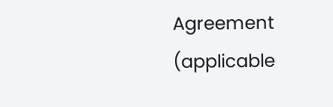Agreement (applicable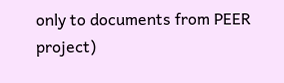only to documents from PEER project)